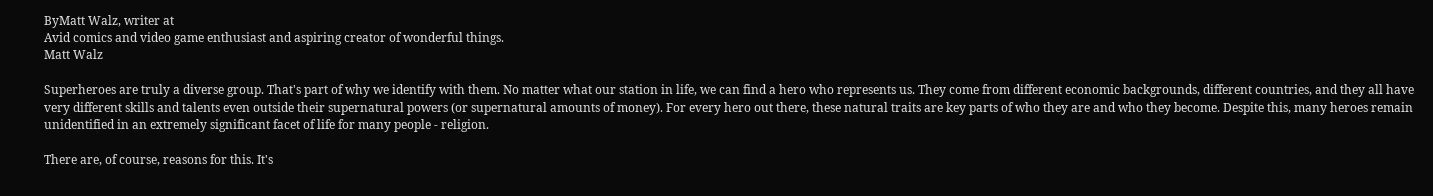ByMatt Walz, writer at
Avid comics and video game enthusiast and aspiring creator of wonderful things.
Matt Walz

Superheroes are truly a diverse group. That's part of why we identify with them. No matter what our station in life, we can find a hero who represents us. They come from different economic backgrounds, different countries, and they all have very different skills and talents even outside their supernatural powers (or supernatural amounts of money). For every hero out there, these natural traits are key parts of who they are and who they become. Despite this, many heroes remain unidentified in an extremely significant facet of life for many people - religion.

There are, of course, reasons for this. It's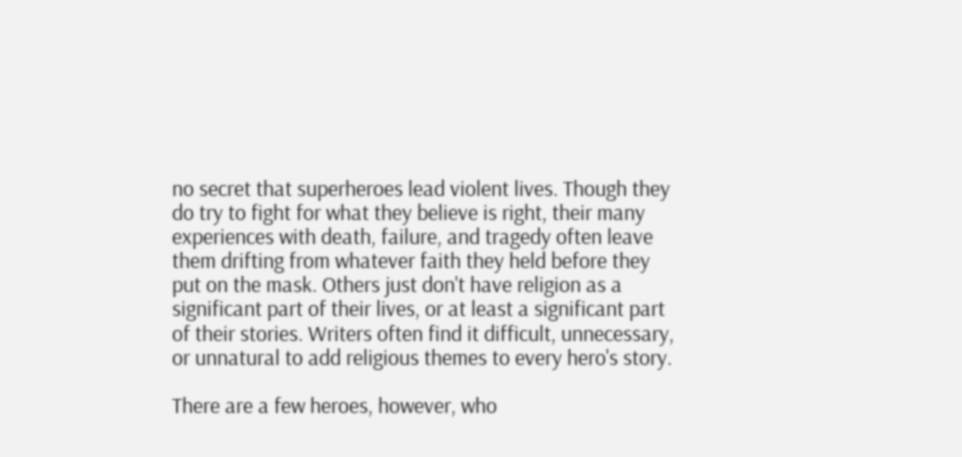no secret that superheroes lead violent lives. Though they do try to fight for what they believe is right, their many experiences with death, failure, and tragedy often leave them drifting from whatever faith they held before they put on the mask. Others just don't have religion as a significant part of their lives, or at least a significant part of their stories. Writers often find it difficult, unnecessary, or unnatural to add religious themes to every hero's story.

There are a few heroes, however, who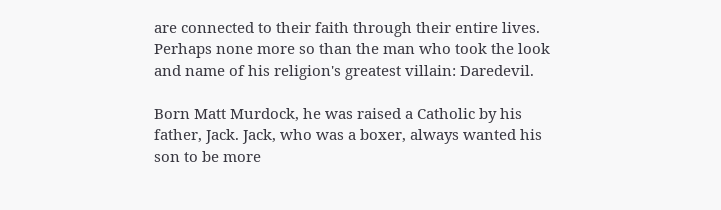are connected to their faith through their entire lives. Perhaps none more so than the man who took the look and name of his religion's greatest villain: Daredevil.

Born Matt Murdock, he was raised a Catholic by his father, Jack. Jack, who was a boxer, always wanted his son to be more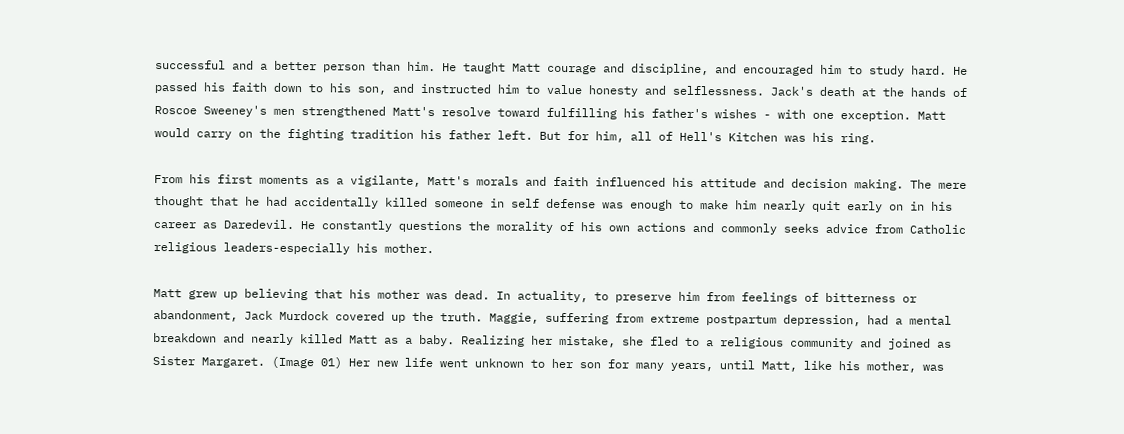successful and a better person than him. He taught Matt courage and discipline, and encouraged him to study hard. He passed his faith down to his son, and instructed him to value honesty and selflessness. Jack's death at the hands of Roscoe Sweeney's men strengthened Matt's resolve toward fulfilling his father's wishes - with one exception. Matt would carry on the fighting tradition his father left. But for him, all of Hell's Kitchen was his ring.

From his first moments as a vigilante, Matt's morals and faith influenced his attitude and decision making. The mere thought that he had accidentally killed someone in self defense was enough to make him nearly quit early on in his career as Daredevil. He constantly questions the morality of his own actions and commonly seeks advice from Catholic religious leaders-especially his mother.

Matt grew up believing that his mother was dead. In actuality, to preserve him from feelings of bitterness or abandonment, Jack Murdock covered up the truth. Maggie, suffering from extreme postpartum depression, had a mental breakdown and nearly killed Matt as a baby. Realizing her mistake, she fled to a religious community and joined as Sister Margaret. (Image 01) Her new life went unknown to her son for many years, until Matt, like his mother, was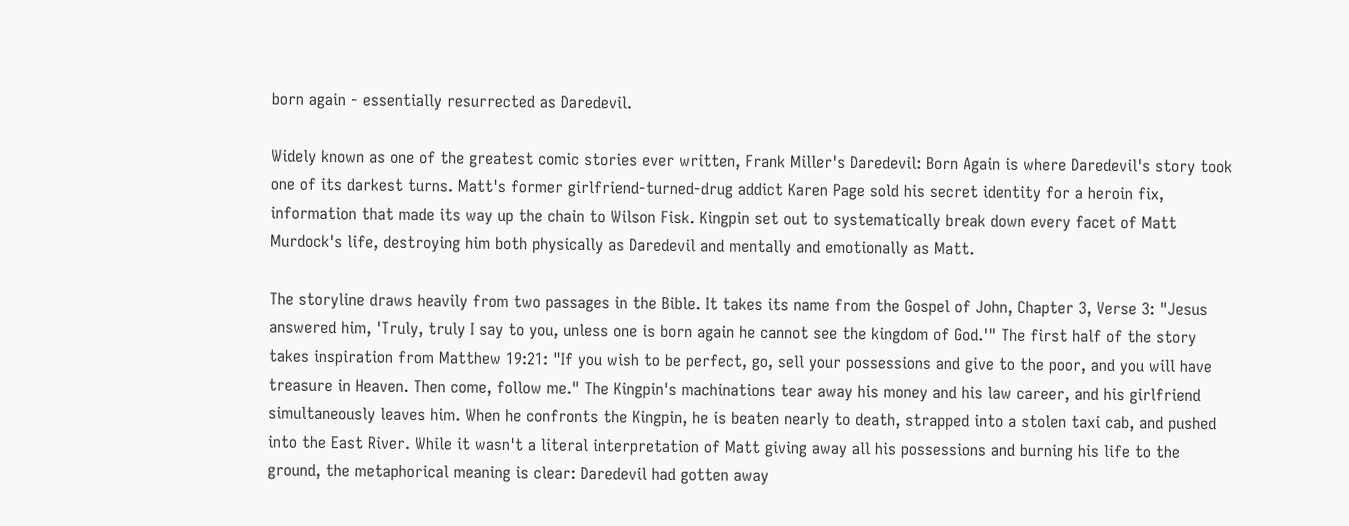born again - essentially resurrected as Daredevil.

Widely known as one of the greatest comic stories ever written, Frank Miller's Daredevil: Born Again is where Daredevil's story took one of its darkest turns. Matt's former girlfriend-turned-drug addict Karen Page sold his secret identity for a heroin fix, information that made its way up the chain to Wilson Fisk. Kingpin set out to systematically break down every facet of Matt Murdock's life, destroying him both physically as Daredevil and mentally and emotionally as Matt.

The storyline draws heavily from two passages in the Bible. It takes its name from the Gospel of John, Chapter 3, Verse 3: "Jesus answered him, 'Truly, truly I say to you, unless one is born again he cannot see the kingdom of God.'" The first half of the story takes inspiration from Matthew 19:21: "If you wish to be perfect, go, sell your possessions and give to the poor, and you will have treasure in Heaven. Then come, follow me." The Kingpin's machinations tear away his money and his law career, and his girlfriend simultaneously leaves him. When he confronts the Kingpin, he is beaten nearly to death, strapped into a stolen taxi cab, and pushed into the East River. While it wasn't a literal interpretation of Matt giving away all his possessions and burning his life to the ground, the metaphorical meaning is clear: Daredevil had gotten away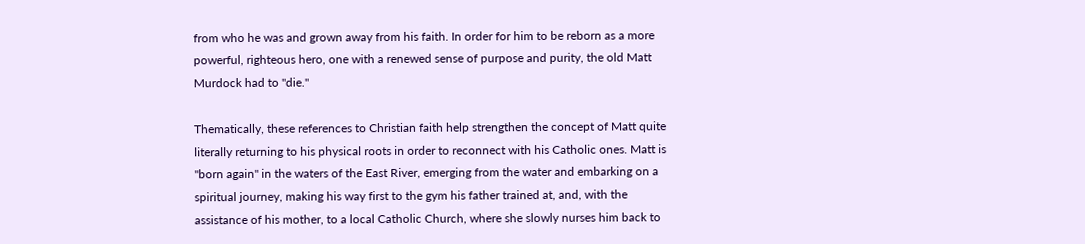from who he was and grown away from his faith. In order for him to be reborn as a more powerful, righteous hero, one with a renewed sense of purpose and purity, the old Matt Murdock had to "die."

Thematically, these references to Christian faith help strengthen the concept of Matt quite literally returning to his physical roots in order to reconnect with his Catholic ones. Matt is "born again" in the waters of the East River, emerging from the water and embarking on a spiritual journey, making his way first to the gym his father trained at, and, with the assistance of his mother, to a local Catholic Church, where she slowly nurses him back to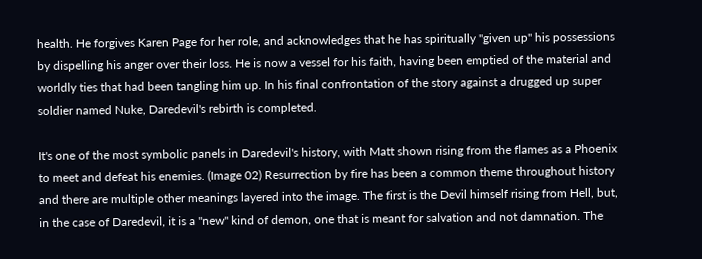health. He forgives Karen Page for her role, and acknowledges that he has spiritually "given up" his possessions by dispelling his anger over their loss. He is now a vessel for his faith, having been emptied of the material and worldly ties that had been tangling him up. In his final confrontation of the story against a drugged up super soldier named Nuke, Daredevil's rebirth is completed.

It's one of the most symbolic panels in Daredevil's history, with Matt shown rising from the flames as a Phoenix to meet and defeat his enemies. (Image 02) Resurrection by fire has been a common theme throughout history and there are multiple other meanings layered into the image. The first is the Devil himself rising from Hell, but, in the case of Daredevil, it is a "new" kind of demon, one that is meant for salvation and not damnation. The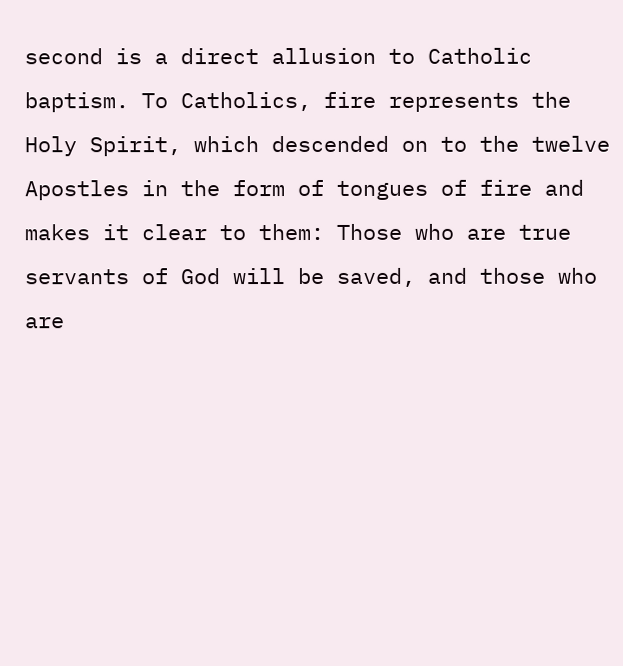second is a direct allusion to Catholic baptism. To Catholics, fire represents the Holy Spirit, which descended on to the twelve Apostles in the form of tongues of fire and makes it clear to them: Those who are true servants of God will be saved, and those who are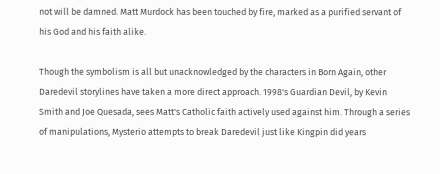not will be damned. Matt Murdock has been touched by fire, marked as a purified servant of his God and his faith alike.

Though the symbolism is all but unacknowledged by the characters in Born Again, other Daredevil storylines have taken a more direct approach. 1998's Guardian Devil, by Kevin Smith and Joe Quesada, sees Matt's Catholic faith actively used against him. Through a series of manipulations, Mysterio attempts to break Daredevil just like Kingpin did years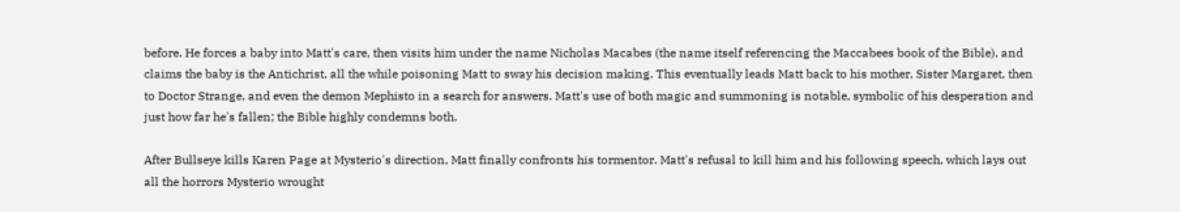before. He forces a baby into Matt's care, then visits him under the name Nicholas Macabes (the name itself referencing the Maccabees book of the Bible), and claims the baby is the Antichrist, all the while poisoning Matt to sway his decision making. This eventually leads Matt back to his mother, Sister Margaret, then to Doctor Strange, and even the demon Mephisto in a search for answers. Matt's use of both magic and summoning is notable, symbolic of his desperation and just how far he's fallen; the Bible highly condemns both.

After Bullseye kills Karen Page at Mysterio's direction, Matt finally confronts his tormentor. Matt's refusal to kill him and his following speech, which lays out all the horrors Mysterio wrought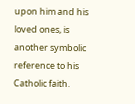upon him and his loved ones, is another symbolic reference to his Catholic faith.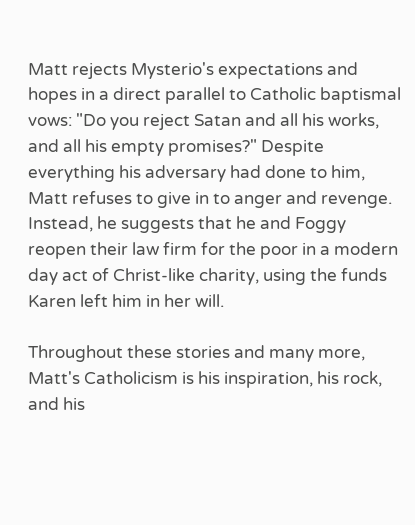Matt rejects Mysterio's expectations and hopes in a direct parallel to Catholic baptismal vows: "Do you reject Satan and all his works, and all his empty promises?" Despite everything his adversary had done to him, Matt refuses to give in to anger and revenge. Instead, he suggests that he and Foggy reopen their law firm for the poor in a modern day act of Christ-like charity, using the funds Karen left him in her will.

Throughout these stories and many more, Matt's Catholicism is his inspiration, his rock, and his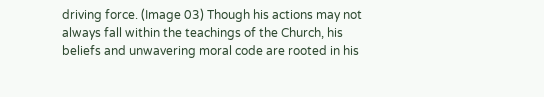driving force. (Image 03) Though his actions may not always fall within the teachings of the Church, his beliefs and unwavering moral code are rooted in his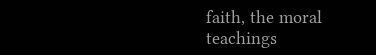faith, the moral teachings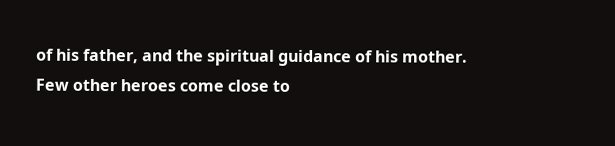of his father, and the spiritual guidance of his mother. Few other heroes come close to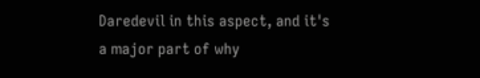Daredevil in this aspect, and it's a major part of why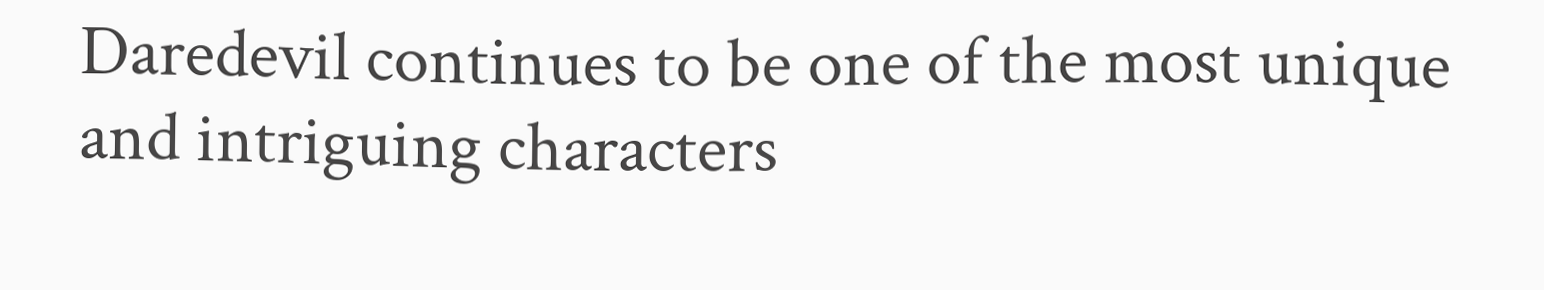Daredevil continues to be one of the most unique and intriguing characters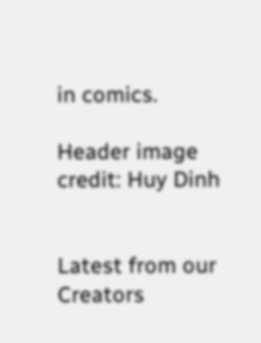in comics.

Header image credit: Huy Dinh


Latest from our Creators